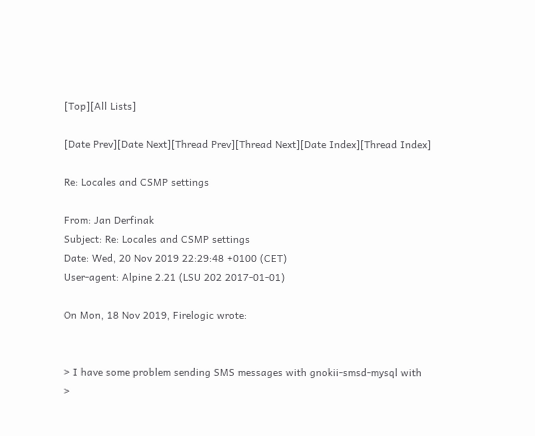[Top][All Lists]

[Date Prev][Date Next][Thread Prev][Thread Next][Date Index][Thread Index]

Re: Locales and CSMP settings

From: Jan Derfinak
Subject: Re: Locales and CSMP settings
Date: Wed, 20 Nov 2019 22:29:48 +0100 (CET)
User-agent: Alpine 2.21 (LSU 202 2017-01-01)

On Mon, 18 Nov 2019, Firelogic wrote:


> I have some problem sending SMS messages with gnokii-smsd-mysql with
>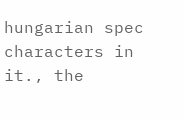hungarian spec characters in it., the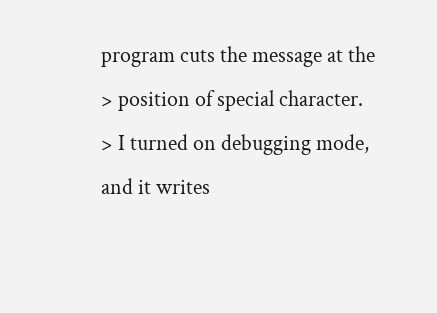program cuts the message at the
> position of special character.
> I turned on debugging mode, and it writes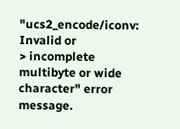"ucs2_encode/iconv: Invalid or
> incomplete multibyte or wide character" error message.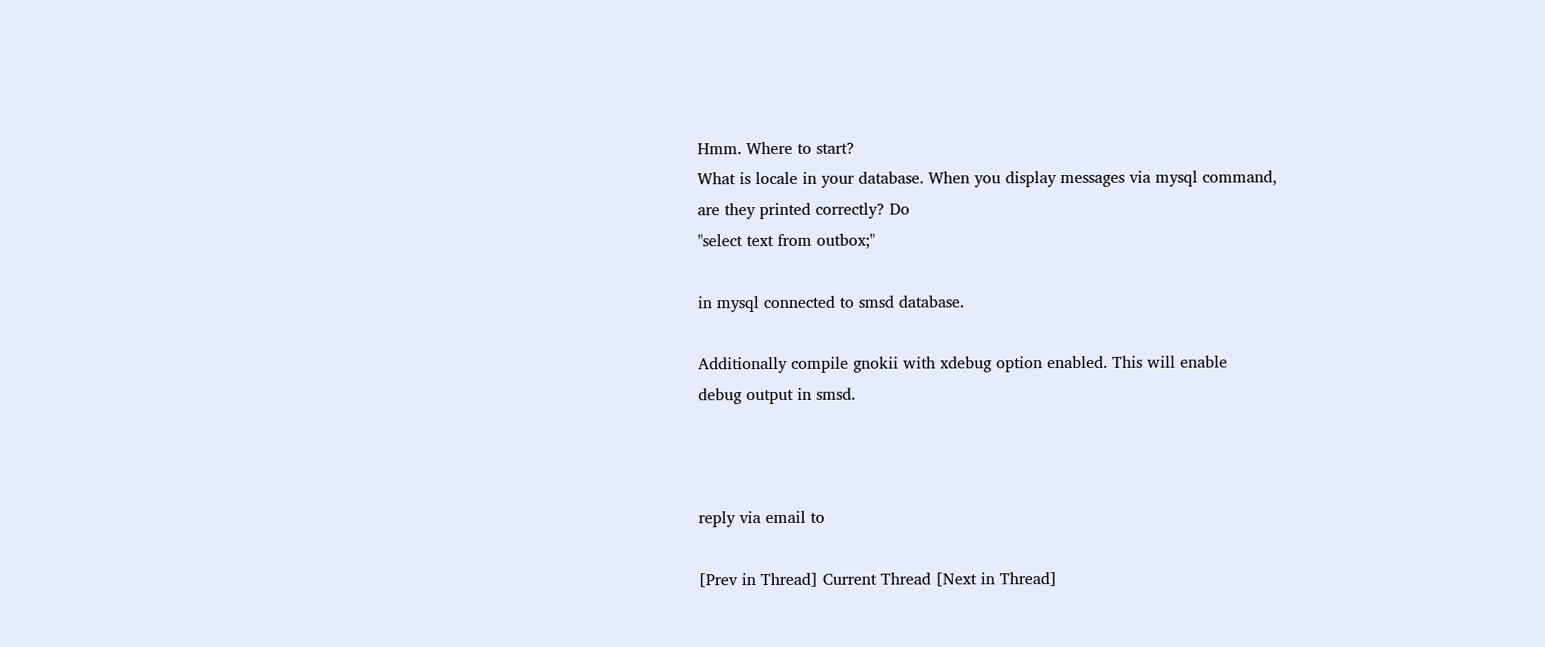Hmm. Where to start?
What is locale in your database. When you display messages via mysql command,
are they printed correctly? Do
"select text from outbox;"

in mysql connected to smsd database.

Additionally compile gnokii with xdebug option enabled. This will enable
debug output in smsd.



reply via email to

[Prev in Thread] Current Thread [Next in Thread]